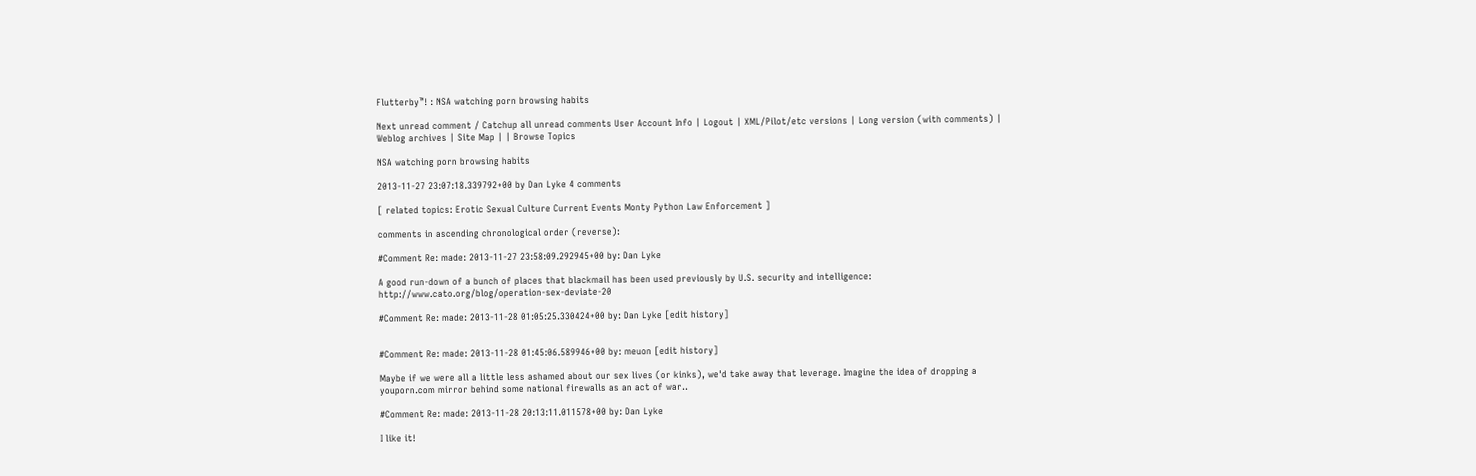Flutterby™! : NSA watching porn browsing habits

Next unread comment / Catchup all unread comments User Account Info | Logout | XML/Pilot/etc versions | Long version (with comments) | Weblog archives | Site Map | | Browse Topics

NSA watching porn browsing habits

2013-11-27 23:07:18.339792+00 by Dan Lyke 4 comments

[ related topics: Erotic Sexual Culture Current Events Monty Python Law Enforcement ]

comments in ascending chronological order (reverse):

#Comment Re: made: 2013-11-27 23:58:09.292945+00 by: Dan Lyke

A good run-down of a bunch of places that blackmail has been used previously by U.S. security and intelligence: http://www.cato.org/blog/operation-sex-deviate-20

#Comment Re: made: 2013-11-28 01:05:25.330424+00 by: Dan Lyke [edit history]


#Comment Re: made: 2013-11-28 01:45:06.589946+00 by: meuon [edit history]

Maybe if we were all a little less ashamed about our sex lives (or kinks), we'd take away that leverage. Imagine the idea of dropping a youporn.com mirror behind some national firewalls as an act of war..

#Comment Re: made: 2013-11-28 20:13:11.011578+00 by: Dan Lyke

I like it!